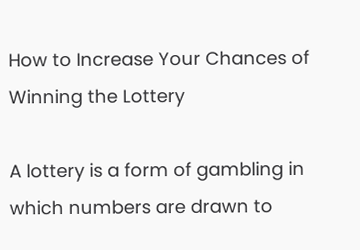How to Increase Your Chances of Winning the Lottery

A lottery is a form of gambling in which numbers are drawn to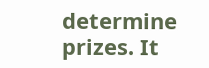determine prizes. It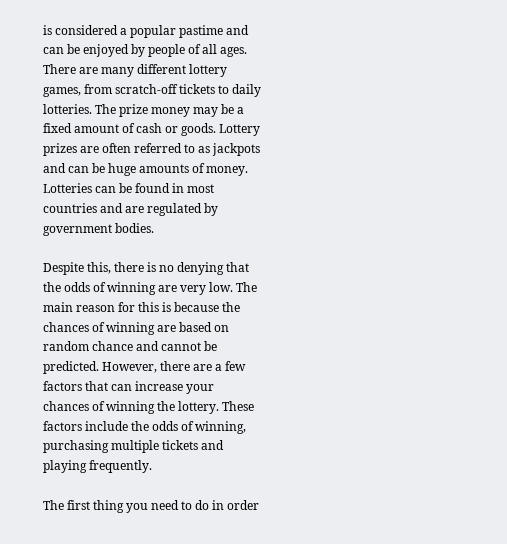is considered a popular pastime and can be enjoyed by people of all ages. There are many different lottery games, from scratch-off tickets to daily lotteries. The prize money may be a fixed amount of cash or goods. Lottery prizes are often referred to as jackpots and can be huge amounts of money. Lotteries can be found in most countries and are regulated by government bodies.

Despite this, there is no denying that the odds of winning are very low. The main reason for this is because the chances of winning are based on random chance and cannot be predicted. However, there are a few factors that can increase your chances of winning the lottery. These factors include the odds of winning, purchasing multiple tickets and playing frequently.

The first thing you need to do in order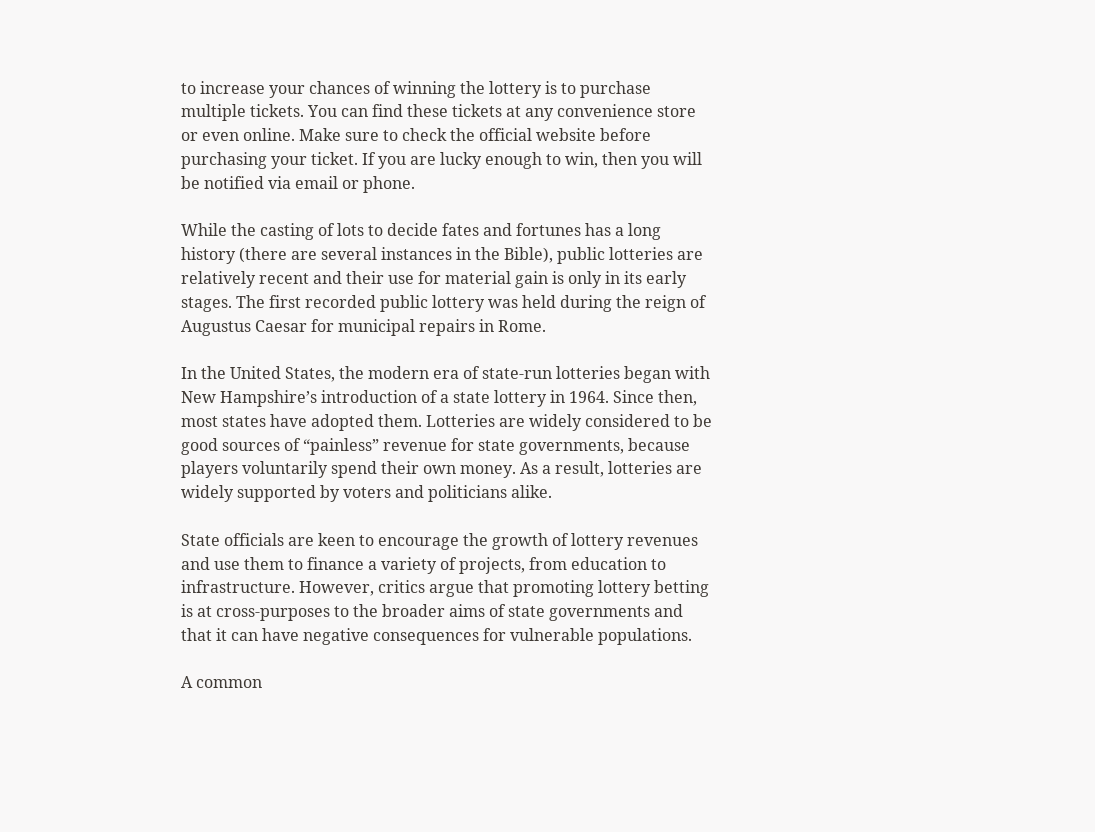to increase your chances of winning the lottery is to purchase multiple tickets. You can find these tickets at any convenience store or even online. Make sure to check the official website before purchasing your ticket. If you are lucky enough to win, then you will be notified via email or phone.

While the casting of lots to decide fates and fortunes has a long history (there are several instances in the Bible), public lotteries are relatively recent and their use for material gain is only in its early stages. The first recorded public lottery was held during the reign of Augustus Caesar for municipal repairs in Rome.

In the United States, the modern era of state-run lotteries began with New Hampshire’s introduction of a state lottery in 1964. Since then, most states have adopted them. Lotteries are widely considered to be good sources of “painless” revenue for state governments, because players voluntarily spend their own money. As a result, lotteries are widely supported by voters and politicians alike.

State officials are keen to encourage the growth of lottery revenues and use them to finance a variety of projects, from education to infrastructure. However, critics argue that promoting lottery betting is at cross-purposes to the broader aims of state governments and that it can have negative consequences for vulnerable populations.

A common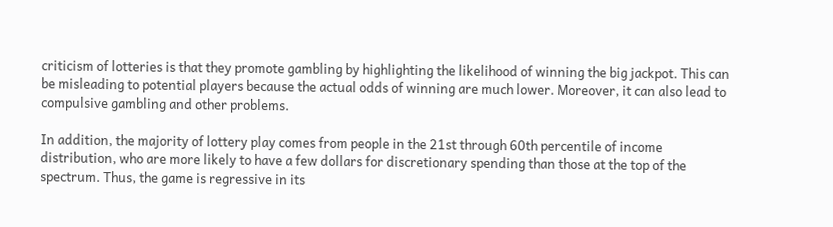criticism of lotteries is that they promote gambling by highlighting the likelihood of winning the big jackpot. This can be misleading to potential players because the actual odds of winning are much lower. Moreover, it can also lead to compulsive gambling and other problems.

In addition, the majority of lottery play comes from people in the 21st through 60th percentile of income distribution, who are more likely to have a few dollars for discretionary spending than those at the top of the spectrum. Thus, the game is regressive in its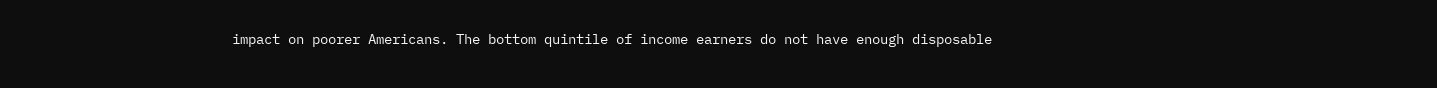impact on poorer Americans. The bottom quintile of income earners do not have enough disposable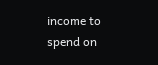income to spend on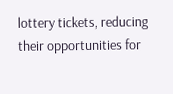lottery tickets, reducing their opportunities for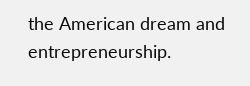the American dream and entrepreneurship.